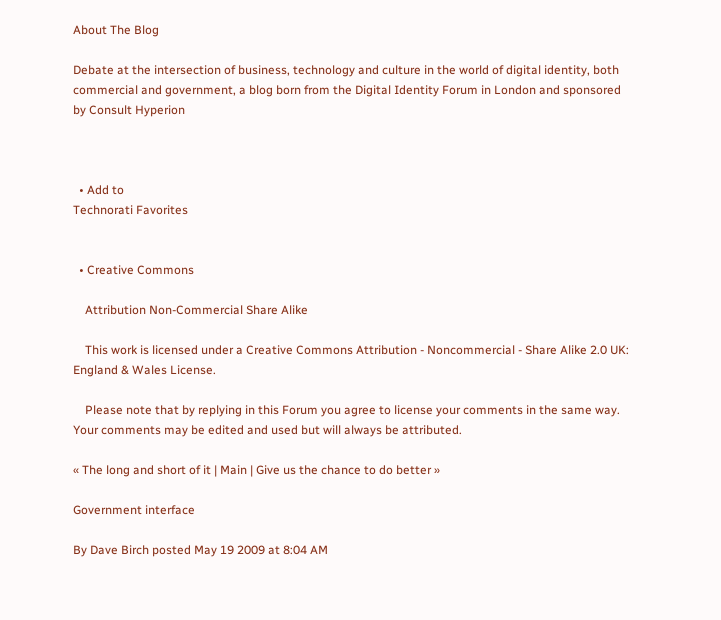About The Blog

Debate at the intersection of business, technology and culture in the world of digital identity, both commercial and government, a blog born from the Digital Identity Forum in London and sponsored by Consult Hyperion



  • Add to
Technorati Favorites


  • Creative Commons

    Attribution Non-Commercial Share Alike

    This work is licensed under a Creative Commons Attribution - Noncommercial - Share Alike 2.0 UK: England & Wales License.

    Please note that by replying in this Forum you agree to license your comments in the same way. Your comments may be edited and used but will always be attributed.

« The long and short of it | Main | Give us the chance to do better »

Government interface

By Dave Birch posted May 19 2009 at 8:04 AM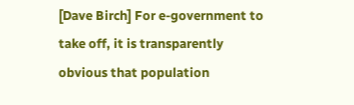[Dave Birch] For e-government to take off, it is transparently obvious that population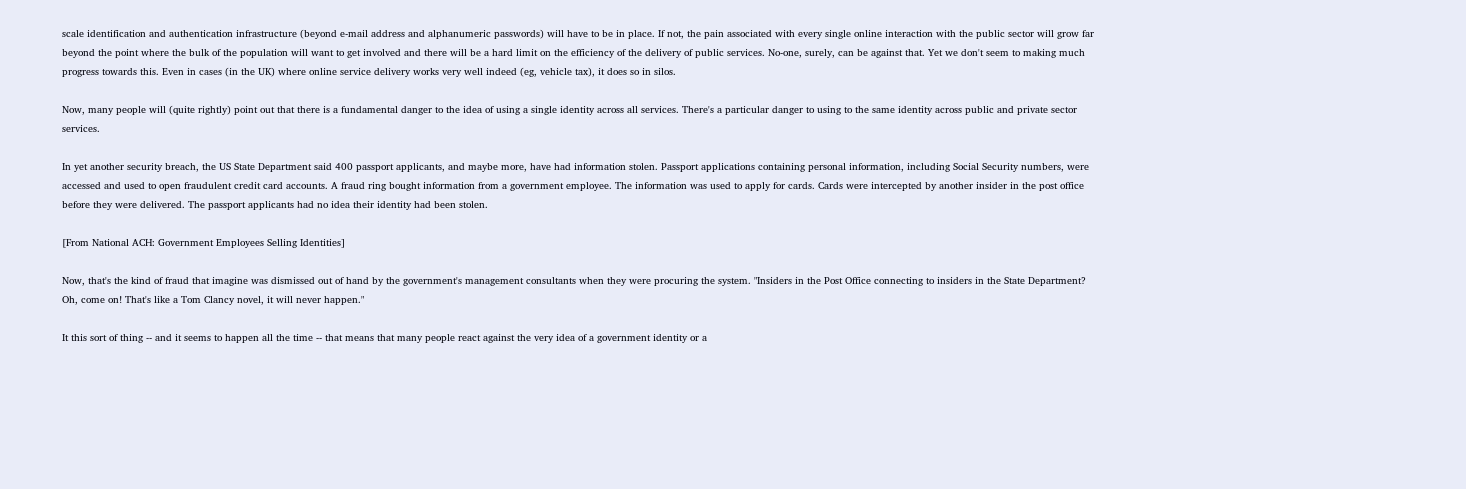scale identification and authentication infrastructure (beyond e-mail address and alphanumeric passwords) will have to be in place. If not, the pain associated with every single online interaction with the public sector will grow far beyond the point where the bulk of the population will want to get involved and there will be a hard limit on the efficiency of the delivery of public services. No-one, surely, can be against that. Yet we don't seem to making much progress towards this. Even in cases (in the UK) where online service delivery works very well indeed (eg, vehicle tax), it does so in silos.

Now, many people will (quite rightly) point out that there is a fundamental danger to the idea of using a single identity across all services. There's a particular danger to using to the same identity across public and private sector services.

In yet another security breach, the US State Department said 400 passport applicants, and maybe more, have had information stolen. Passport applications containing personal information, including Social Security numbers, were accessed and used to open fraudulent credit card accounts. A fraud ring bought information from a government employee. The information was used to apply for cards. Cards were intercepted by another insider in the post office before they were delivered. The passport applicants had no idea their identity had been stolen.

[From National ACH: Government Employees Selling Identities]

Now, that's the kind of fraud that imagine was dismissed out of hand by the government's management consultants when they were procuring the system. "Insiders in the Post Office connecting to insiders in the State Department? Oh, come on! That's like a Tom Clancy novel, it will never happen."

It this sort of thing -- and it seems to happen all the time -- that means that many people react against the very idea of a government identity or a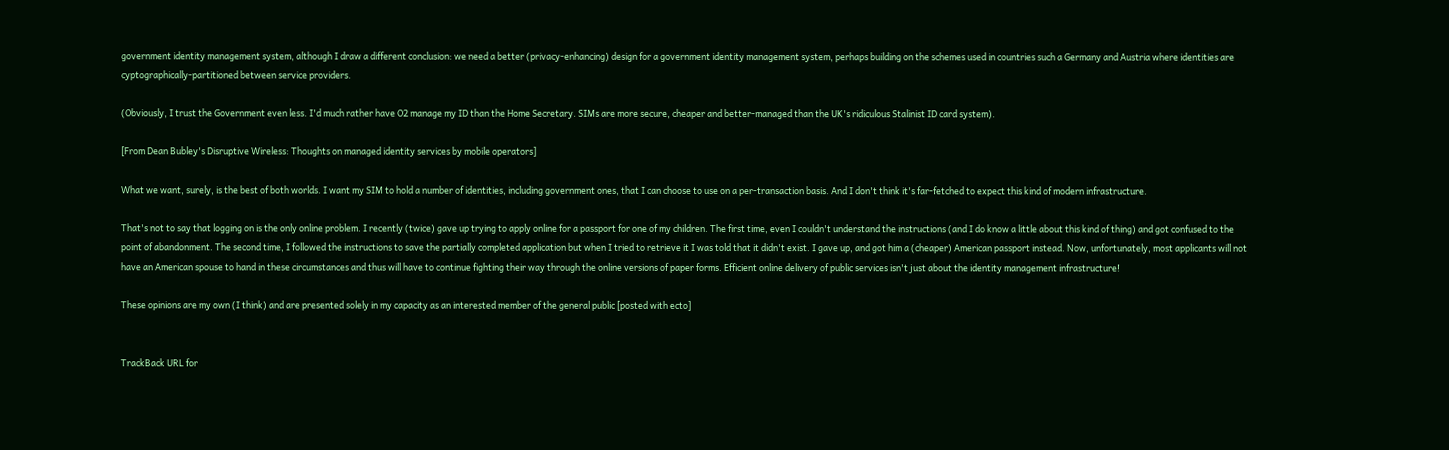government identity management system, although I draw a different conclusion: we need a better (privacy-enhancing) design for a government identity management system, perhaps building on the schemes used in countries such a Germany and Austria where identities are cyptographically-partitioned between service providers.

(Obviously, I trust the Government even less. I'd much rather have O2 manage my ID than the Home Secretary. SIMs are more secure, cheaper and better-managed than the UK's ridiculous Stalinist ID card system).

[From Dean Bubley's Disruptive Wireless: Thoughts on managed identity services by mobile operators]

What we want, surely, is the best of both worlds. I want my SIM to hold a number of identities, including government ones, that I can choose to use on a per-transaction basis. And I don't think it's far-fetched to expect this kind of modern infrastructure.

That's not to say that logging on is the only online problem. I recently (twice) gave up trying to apply online for a passport for one of my children. The first time, even I couldn't understand the instructions (and I do know a little about this kind of thing) and got confused to the point of abandonment. The second time, I followed the instructions to save the partially completed application but when I tried to retrieve it I was told that it didn't exist. I gave up, and got him a (cheaper) American passport instead. Now, unfortunately, most applicants will not have an American spouse to hand in these circumstances and thus will have to continue fighting their way through the online versions of paper forms. Efficient online delivery of public services isn't just about the identity management infrastructure!

These opinions are my own (I think) and are presented solely in my capacity as an interested member of the general public [posted with ecto]


TrackBack URL for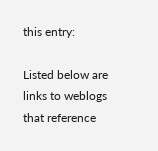this entry:

Listed below are links to weblogs that reference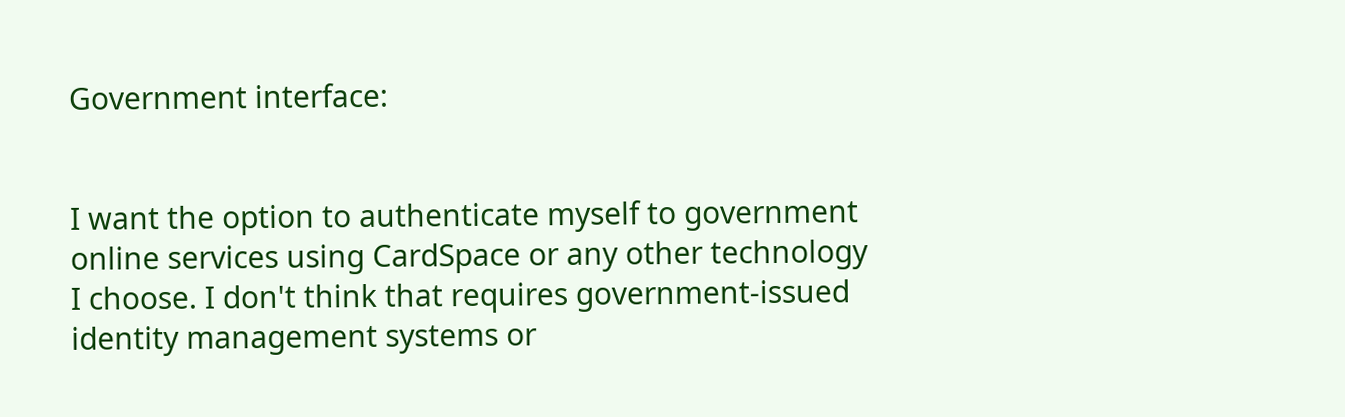Government interface:


I want the option to authenticate myself to government online services using CardSpace or any other technology I choose. I don't think that requires government-issued identity management systems or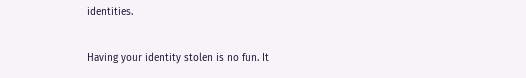identities.

Having your identity stolen is no fun. It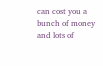can cost you a bunch of money and lots of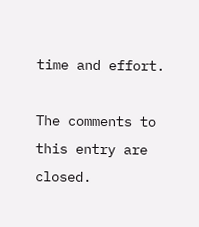time and effort.

The comments to this entry are closed.